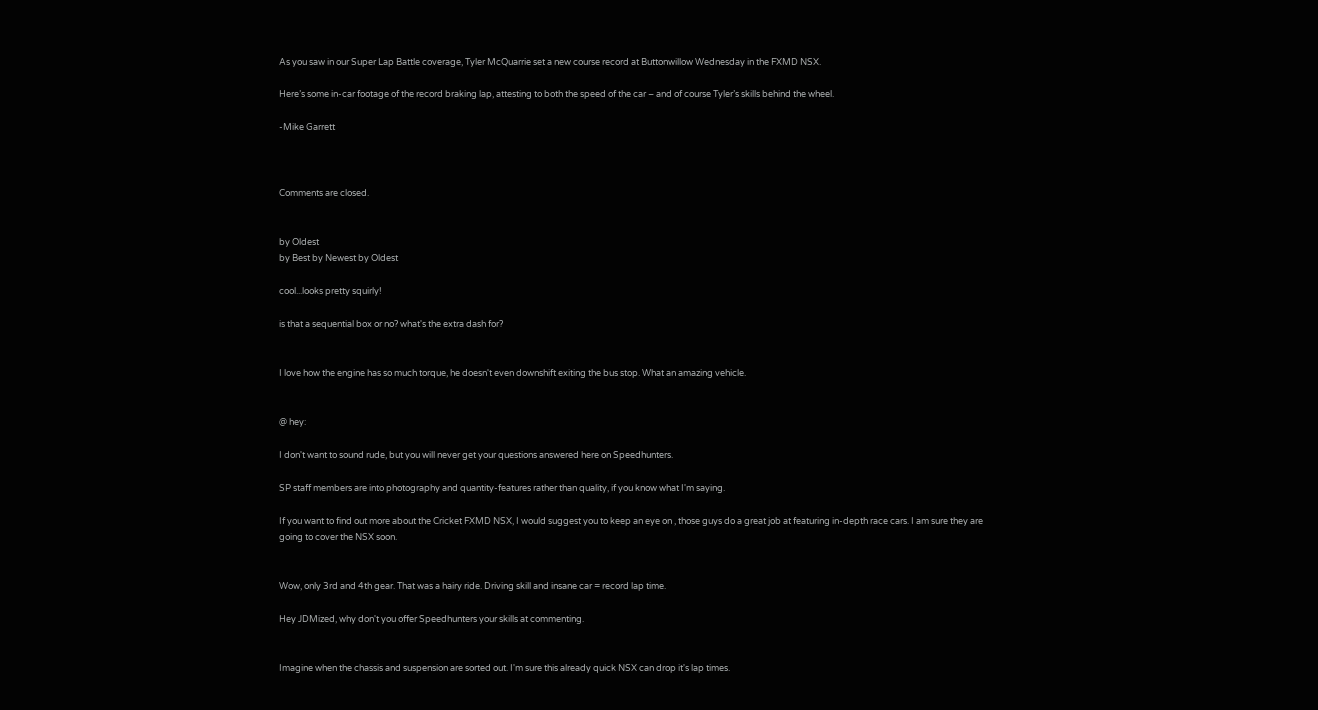As you saw in our Super Lap Battle coverage, Tyler McQuarrie set a new course record at Buttonwillow Wednesday in the FXMD NSX.

Here’s some in-car footage of the record braking lap, attesting to both the speed of the car – and of course Tyler’s skills behind the wheel.

-Mike Garrett



Comments are closed.


by Oldest
by Best by Newest by Oldest

cool...looks pretty squirly!

is that a sequential box or no? what's the extra dash for?


I love how the engine has so much torque, he doesn't even downshift exiting the bus stop. What an amazing vehicle.


@ hey:

I don't want to sound rude, but you will never get your questions answered here on Speedhunters.

SP staff members are into photography and quantity-features rather than quality, if you know what I'm saying.

If you want to find out more about the Cricket FXMD NSX, I would suggest you to keep an eye on , those guys do a great job at featuring in-depth race cars. I am sure they are going to cover the NSX soon.


Wow, only 3rd and 4th gear. That was a hairy ride. Driving skill and insane car = record lap time.

Hey JDMized, why don't you offer Speedhunters your skills at commenting.


Imagine when the chassis and suspension are sorted out. I'm sure this already quick NSX can drop it's lap times.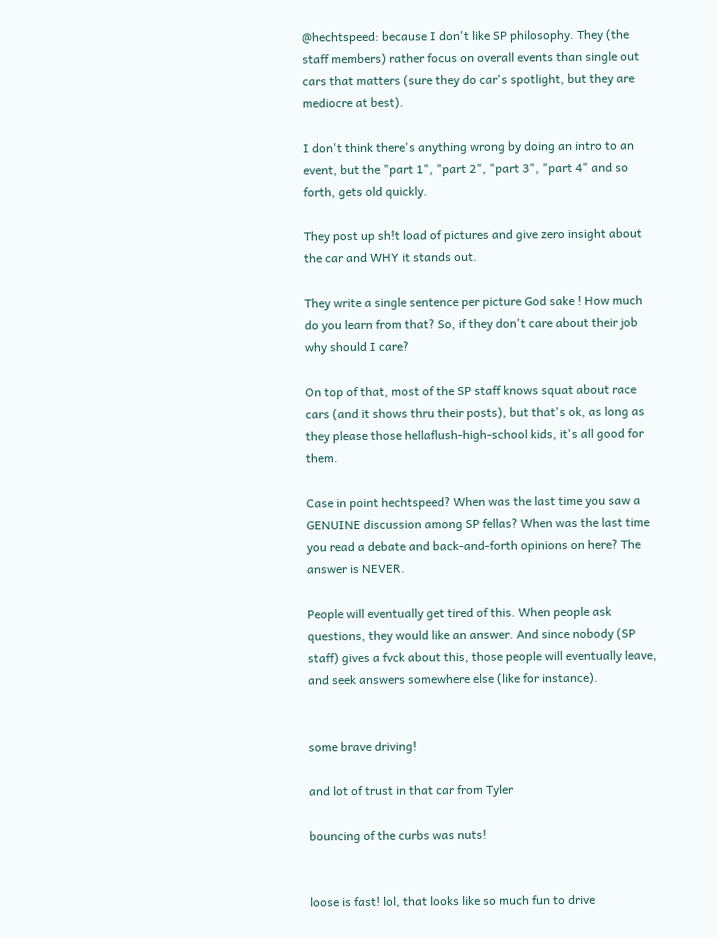@hechtspeed: because I don't like SP philosophy. They (the staff members) rather focus on overall events than single out cars that matters (sure they do car's spotlight, but they are mediocre at best).

I don't think there's anything wrong by doing an intro to an event, but the "part 1", "part 2", "part 3", "part 4" and so forth, gets old quickly.

They post up sh!t load of pictures and give zero insight about the car and WHY it stands out.

They write a single sentence per picture God sake ! How much do you learn from that? So, if they don't care about their job why should I care?

On top of that, most of the SP staff knows squat about race cars (and it shows thru their posts), but that's ok, as long as they please those hellaflush-high-school kids, it's all good for them.

Case in point hechtspeed? When was the last time you saw a GENUINE discussion among SP fellas? When was the last time you read a debate and back-and-forth opinions on here? The answer is NEVER.

People will eventually get tired of this. When people ask questions, they would like an answer. And since nobody (SP staff) gives a fvck about this, those people will eventually leave, and seek answers somewhere else (like for instance).


some brave driving!

and lot of trust in that car from Tyler

bouncing of the curbs was nuts!


loose is fast! lol, that looks like so much fun to drive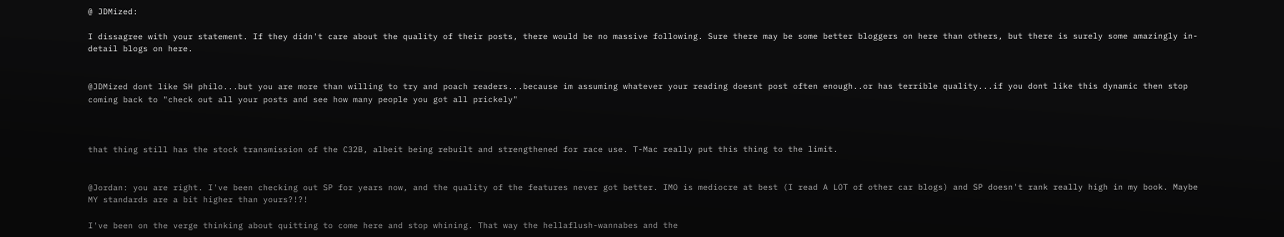@ JDMized:

I dissagree with your statement. If they didn't care about the quality of their posts, there would be no massive following. Sure there may be some better bloggers on here than others, but there is surely some amazingly in-detail blogs on here.


@JDMized dont like SH philo...but you are more than willing to try and poach readers...because im assuming whatever your reading doesnt post often enough..or has terrible quality...if you dont like this dynamic then stop coming back to "check out all your posts and see how many people you got all prickely"



that thing still has the stock transmission of the C32B, albeit being rebuilt and strengthened for race use. T-Mac really put this thing to the limit.


@Jordan: you are right. I've been checking out SP for years now, and the quality of the features never got better. IMO is mediocre at best (I read A LOT of other car blogs) and SP doesn't rank really high in my book. Maybe MY standards are a bit higher than yours?!?!

I've been on the verge thinking about quitting to come here and stop whining. That way the hellaflush-wannabes and the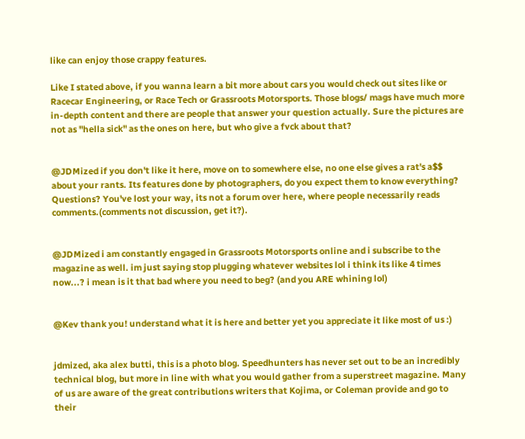like can enjoy those crappy features.

Like I stated above, if you wanna learn a bit more about cars you would check out sites like or Racecar Engineering, or Race Tech or Grassroots Motorsports. Those blogs/ mags have much more in-depth content and there are people that answer your question actually. Sure the pictures are not as "hella sick" as the ones on here, but who give a fvck about that?


@JDMized if you don't like it here, move on to somewhere else, no one else gives a rat's a$$ about your rants. Its features done by photographers, do you expect them to know everything? Questions? You've lost your way, its not a forum over here, where people necessarily reads comments.(comments not discussion, get it?).


@JDMized i am constantly engaged in Grassroots Motorsports online and i subscribe to the magazine as well. im just saying stop plugging whatever websites lol i think its like 4 times now...? i mean is it that bad where you need to beg? (and you ARE whining lol)


@Kev thank you! understand what it is here and better yet you appreciate it like most of us :)


jdmized, aka alex butti, this is a photo blog. Speedhunters has never set out to be an incredibly technical blog, but more in line with what you would gather from a superstreet magazine. Many of us are aware of the great contributions writers that Kojima, or Coleman provide and go to their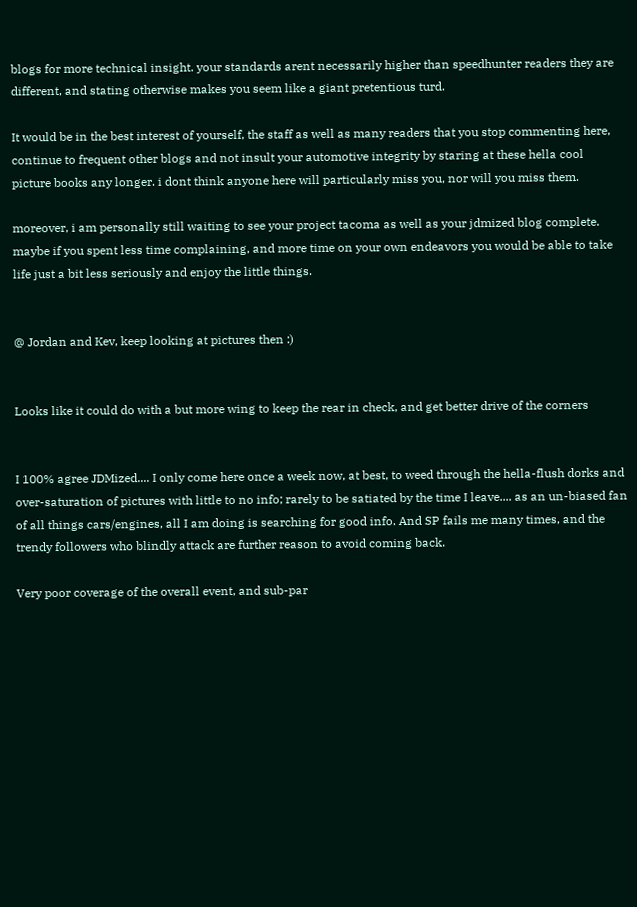blogs for more technical insight. your standards arent necessarily higher than speedhunter readers they are different, and stating otherwise makes you seem like a giant pretentious turd.

It would be in the best interest of yourself, the staff as well as many readers that you stop commenting here, continue to frequent other blogs and not insult your automotive integrity by staring at these hella cool picture books any longer. i dont think anyone here will particularly miss you, nor will you miss them.

moreover, i am personally still waiting to see your project tacoma as well as your jdmized blog complete. maybe if you spent less time complaining, and more time on your own endeavors you would be able to take life just a bit less seriously and enjoy the little things.


@ Jordan and Kev, keep looking at pictures then :)


Looks like it could do with a but more wing to keep the rear in check, and get better drive of the corners


I 100% agree JDMized.... I only come here once a week now, at best, to weed through the hella-flush dorks and over-saturation of pictures with little to no info; rarely to be satiated by the time I leave.... as an un-biased fan of all things cars/engines, all I am doing is searching for good info. And SP fails me many times, and the trendy followers who blindly attack are further reason to avoid coming back.

Very poor coverage of the overall event, and sub-par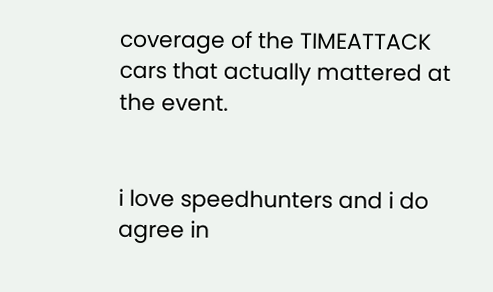coverage of the TIMEATTACK cars that actually mattered at the event.


i love speedhunters and i do agree in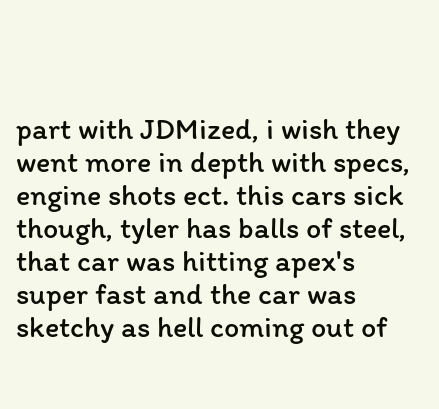part with JDMized, i wish they went more in depth with specs, engine shots ect. this cars sick though, tyler has balls of steel, that car was hitting apex's super fast and the car was sketchy as hell coming out of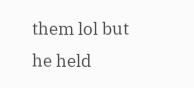them lol but he held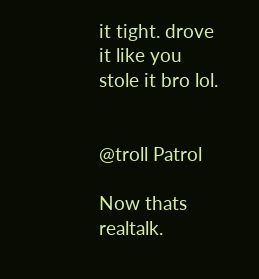it tight. drove it like you stole it bro lol.


@troll Patrol

Now thats realtalk.